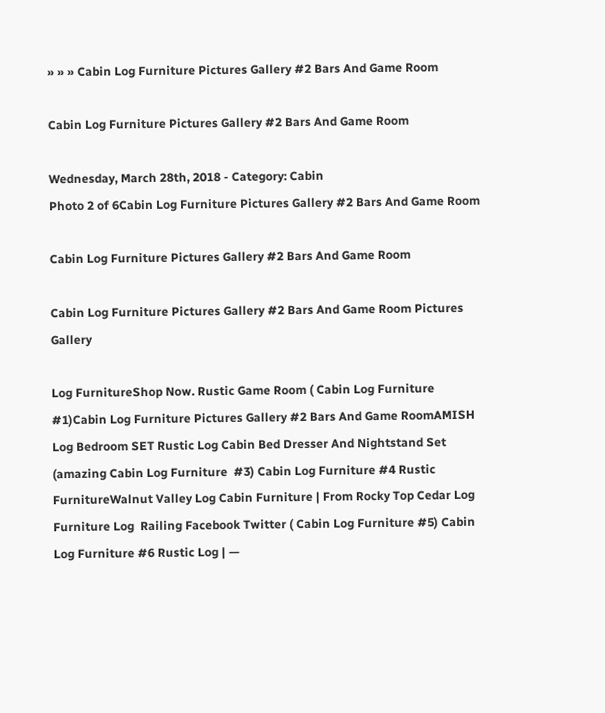» » » Cabin Log Furniture Pictures Gallery #2 Bars And Game Room

Cabin Log Furniture Pictures Gallery #2 Bars And Game Room

Wednesday, March 28th, 2018 - Category: Cabin
Photo 2 of 6Cabin Log Furniture Pictures Gallery #2 Bars And Game Room

Cabin Log Furniture Pictures Gallery #2 Bars And Game Room

Cabin Log Furniture Pictures Gallery #2 Bars And Game Room Pictures Gallery

Log FurnitureShop Now. Rustic Game Room ( Cabin Log Furniture  #1)Cabin Log Furniture Pictures Gallery #2 Bars And Game RoomAMISH Log Bedroom SET Rustic Log Cabin Bed Dresser And Nightstand Set (amazing Cabin Log Furniture  #3) Cabin Log Furniture #4 Rustic FurnitureWalnut Valley Log Cabin Furniture | From Rocky Top Cedar Log Furniture Log  Railing Facebook Twitter ( Cabin Log Furniture #5) Cabin Log Furniture #6 Rustic Log | —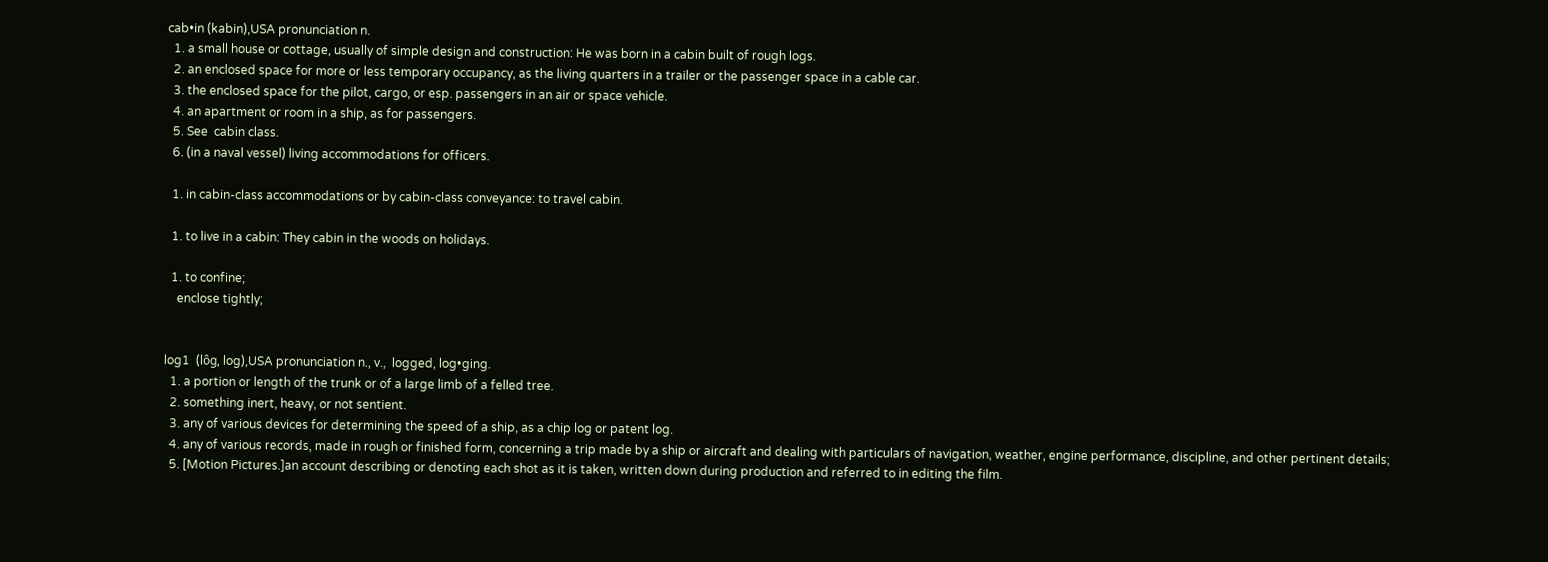cab•in (kabin),USA pronunciation n.
  1. a small house or cottage, usually of simple design and construction: He was born in a cabin built of rough logs.
  2. an enclosed space for more or less temporary occupancy, as the living quarters in a trailer or the passenger space in a cable car.
  3. the enclosed space for the pilot, cargo, or esp. passengers in an air or space vehicle.
  4. an apartment or room in a ship, as for passengers.
  5. See  cabin class.
  6. (in a naval vessel) living accommodations for officers.

  1. in cabin-class accommodations or by cabin-class conveyance: to travel cabin.

  1. to live in a cabin: They cabin in the woods on holidays.

  1. to confine;
    enclose tightly;


log1  (lôg, log),USA pronunciation n., v.,  logged, log•ging.
  1. a portion or length of the trunk or of a large limb of a felled tree.
  2. something inert, heavy, or not sentient.
  3. any of various devices for determining the speed of a ship, as a chip log or patent log.
  4. any of various records, made in rough or finished form, concerning a trip made by a ship or aircraft and dealing with particulars of navigation, weather, engine performance, discipline, and other pertinent details;
  5. [Motion Pictures.]an account describing or denoting each shot as it is taken, written down during production and referred to in editing the film.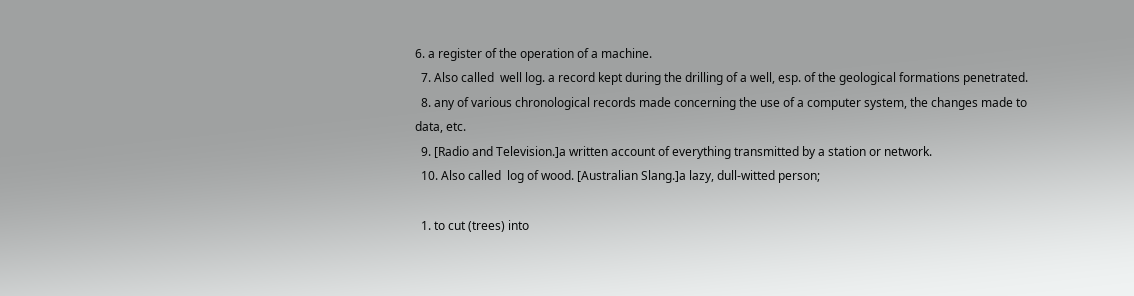6. a register of the operation of a machine.
  7. Also called  well log. a record kept during the drilling of a well, esp. of the geological formations penetrated.
  8. any of various chronological records made concerning the use of a computer system, the changes made to data, etc.
  9. [Radio and Television.]a written account of everything transmitted by a station or network.
  10. Also called  log of wood. [Australian Slang.]a lazy, dull-witted person;

  1. to cut (trees) into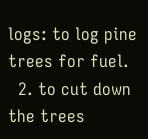logs: to log pine trees for fuel.
  2. to cut down the trees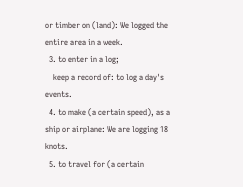or timber on (land): We logged the entire area in a week.
  3. to enter in a log;
    keep a record of: to log a day's events.
  4. to make (a certain speed), as a ship or airplane: We are logging 18 knots.
  5. to travel for (a certain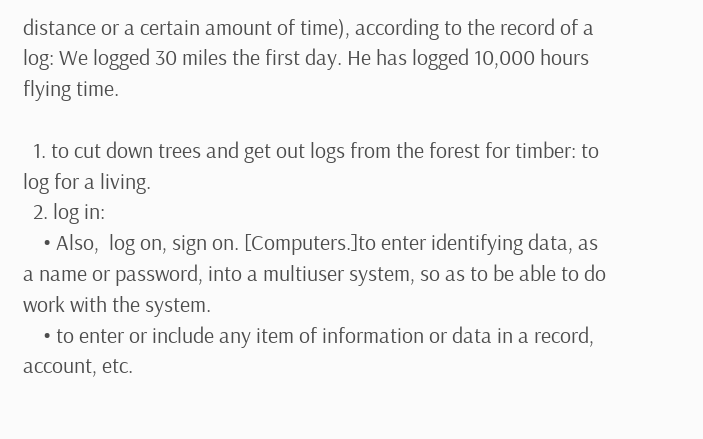distance or a certain amount of time), according to the record of a log: We logged 30 miles the first day. He has logged 10,000 hours flying time.

  1. to cut down trees and get out logs from the forest for timber: to log for a living.
  2. log in:
    • Also,  log on, sign on. [Computers.]to enter identifying data, as a name or password, into a multiuser system, so as to be able to do work with the system.
    • to enter or include any item of information or data in a record, account, etc.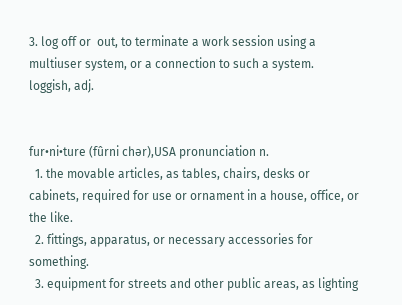3. log off or  out, to terminate a work session using a multiuser system, or a connection to such a system.
loggish, adj.


fur•ni•ture (fûrni chər),USA pronunciation n.
  1. the movable articles, as tables, chairs, desks or cabinets, required for use or ornament in a house, office, or the like.
  2. fittings, apparatus, or necessary accessories for something.
  3. equipment for streets and other public areas, as lighting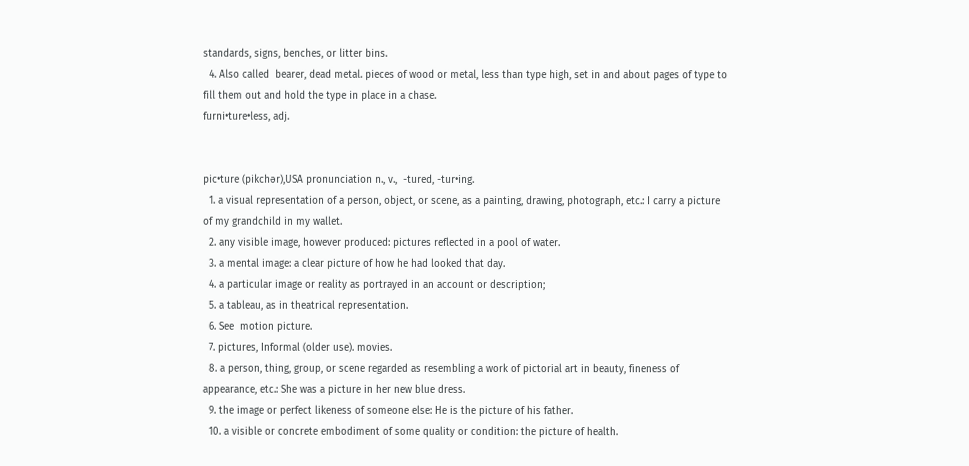standards, signs, benches, or litter bins.
  4. Also called  bearer, dead metal. pieces of wood or metal, less than type high, set in and about pages of type to fill them out and hold the type in place in a chase.
furni•ture•less, adj.


pic•ture (pikchər),USA pronunciation n., v.,  -tured, -tur•ing.
  1. a visual representation of a person, object, or scene, as a painting, drawing, photograph, etc.: I carry a picture of my grandchild in my wallet.
  2. any visible image, however produced: pictures reflected in a pool of water.
  3. a mental image: a clear picture of how he had looked that day.
  4. a particular image or reality as portrayed in an account or description;
  5. a tableau, as in theatrical representation.
  6. See  motion picture.
  7. pictures, Informal (older use). movies.
  8. a person, thing, group, or scene regarded as resembling a work of pictorial art in beauty, fineness of appearance, etc.: She was a picture in her new blue dress.
  9. the image or perfect likeness of someone else: He is the picture of his father.
  10. a visible or concrete embodiment of some quality or condition: the picture of health.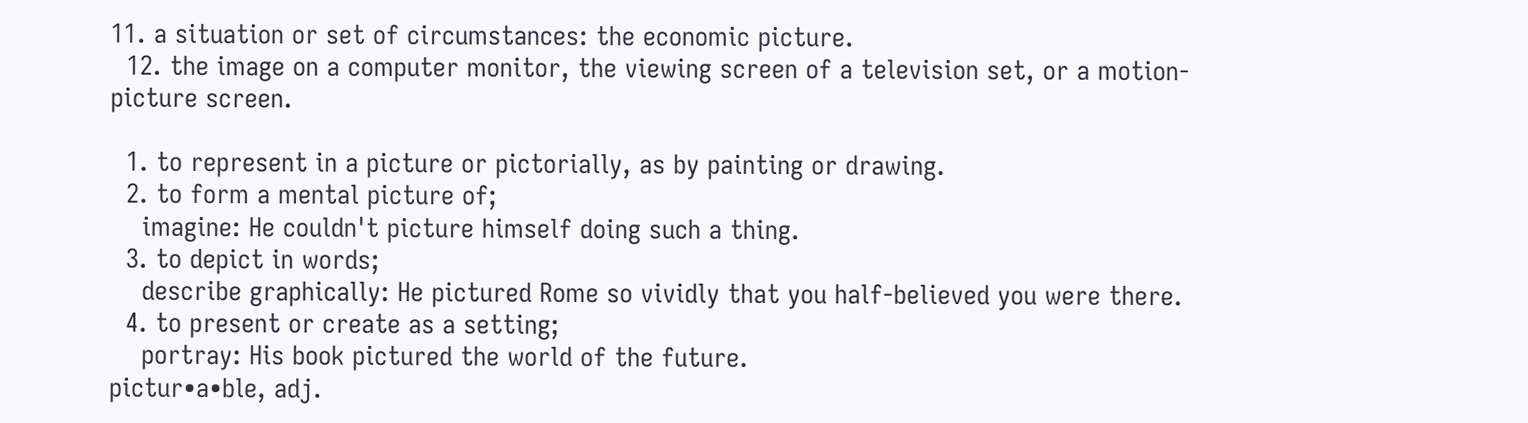11. a situation or set of circumstances: the economic picture.
  12. the image on a computer monitor, the viewing screen of a television set, or a motion-picture screen.

  1. to represent in a picture or pictorially, as by painting or drawing.
  2. to form a mental picture of;
    imagine: He couldn't picture himself doing such a thing.
  3. to depict in words;
    describe graphically: He pictured Rome so vividly that you half-believed you were there.
  4. to present or create as a setting;
    portray: His book pictured the world of the future.
pictur•a•ble, adj.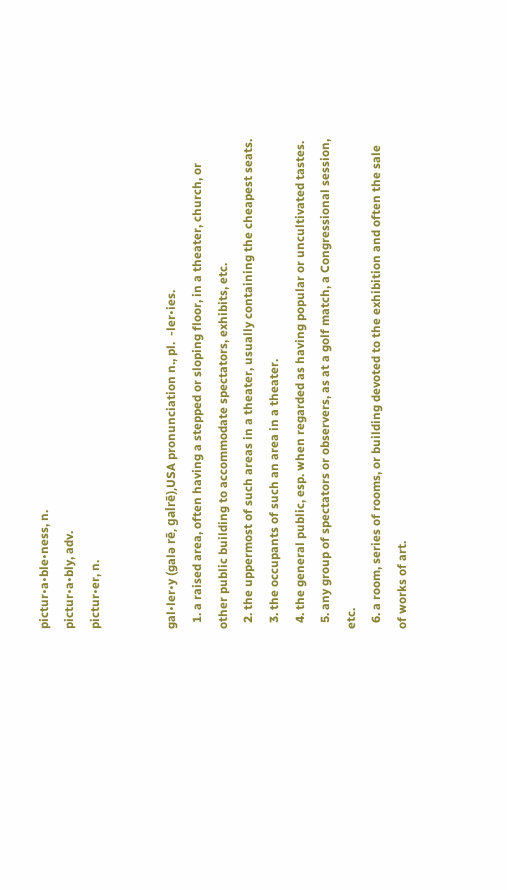pictur•a•ble•ness, n.
pictur•a•bly, adv.
pictur•er, n.


gal•ler•y (galə rē, galrē),USA pronunciation n., pl.  -ler•ies.
  1. a raised area, often having a stepped or sloping floor, in a theater, church, or other public building to accommodate spectators, exhibits, etc.
  2. the uppermost of such areas in a theater, usually containing the cheapest seats.
  3. the occupants of such an area in a theater.
  4. the general public, esp. when regarded as having popular or uncultivated tastes.
  5. any group of spectators or observers, as at a golf match, a Congressional session, etc.
  6. a room, series of rooms, or building devoted to the exhibition and often the sale of works of art.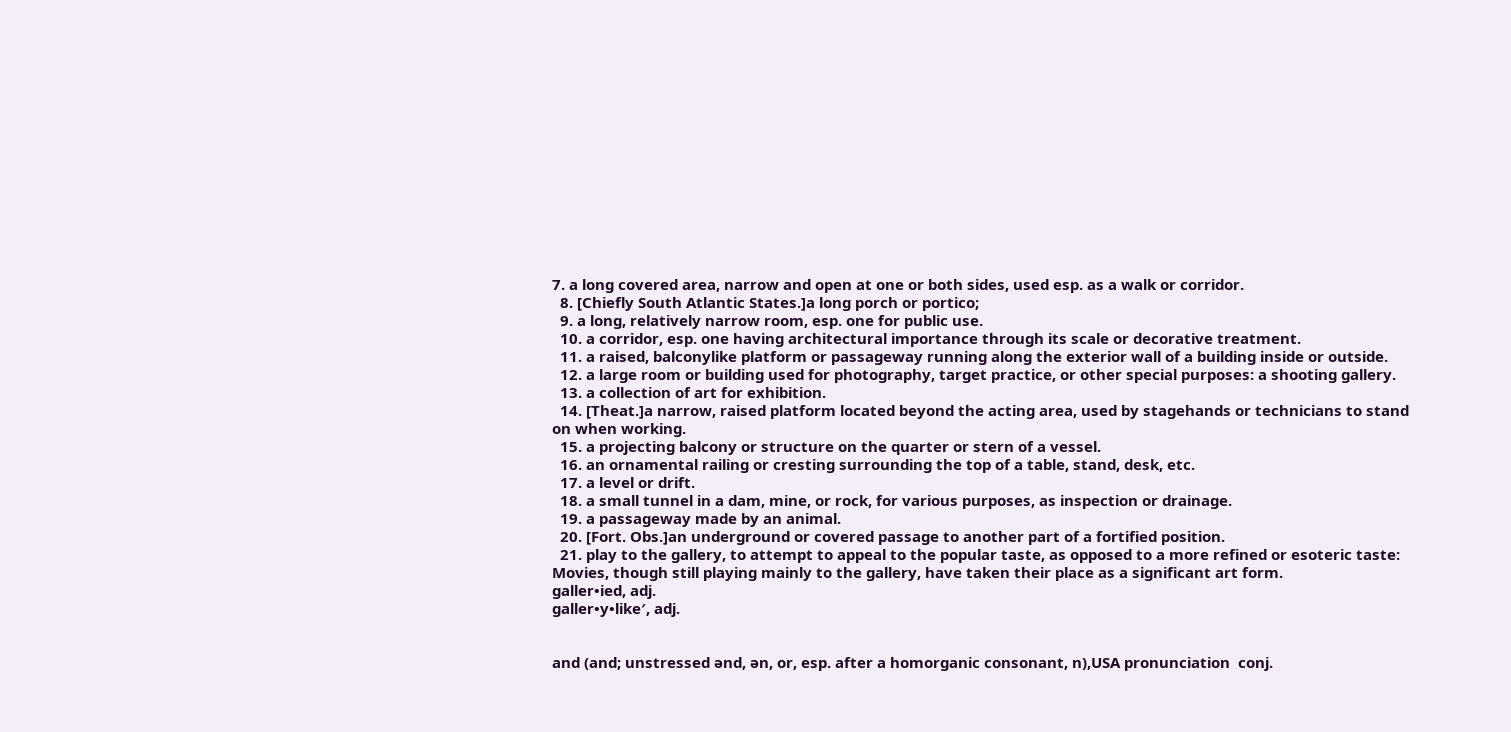7. a long covered area, narrow and open at one or both sides, used esp. as a walk or corridor.
  8. [Chiefly South Atlantic States.]a long porch or portico;
  9. a long, relatively narrow room, esp. one for public use.
  10. a corridor, esp. one having architectural importance through its scale or decorative treatment.
  11. a raised, balconylike platform or passageway running along the exterior wall of a building inside or outside.
  12. a large room or building used for photography, target practice, or other special purposes: a shooting gallery.
  13. a collection of art for exhibition.
  14. [Theat.]a narrow, raised platform located beyond the acting area, used by stagehands or technicians to stand on when working.
  15. a projecting balcony or structure on the quarter or stern of a vessel.
  16. an ornamental railing or cresting surrounding the top of a table, stand, desk, etc.
  17. a level or drift.
  18. a small tunnel in a dam, mine, or rock, for various purposes, as inspection or drainage.
  19. a passageway made by an animal.
  20. [Fort. Obs.]an underground or covered passage to another part of a fortified position.
  21. play to the gallery, to attempt to appeal to the popular taste, as opposed to a more refined or esoteric taste: Movies, though still playing mainly to the gallery, have taken their place as a significant art form.
galler•ied, adj.
galler•y•like′, adj.


and (and; unstressed ənd, ən, or, esp. after a homorganic consonant, n),USA pronunciation  conj.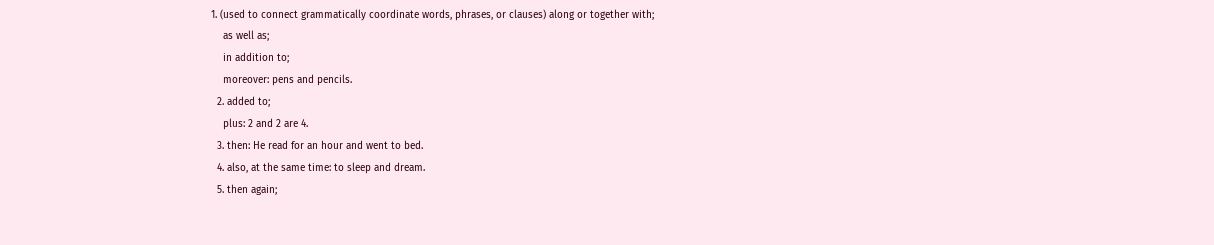1. (used to connect grammatically coordinate words, phrases, or clauses) along or together with;
    as well as;
    in addition to;
    moreover: pens and pencils.
  2. added to;
    plus: 2 and 2 are 4.
  3. then: He read for an hour and went to bed.
  4. also, at the same time: to sleep and dream.
  5. then again;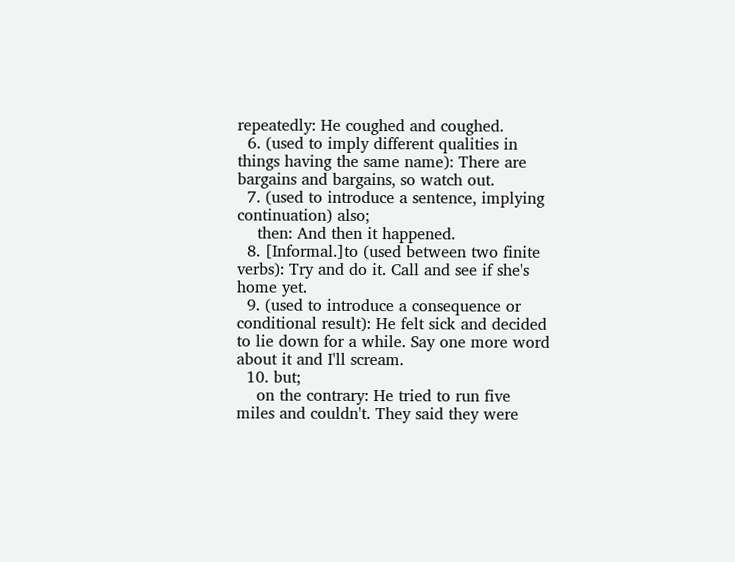repeatedly: He coughed and coughed.
  6. (used to imply different qualities in things having the same name): There are bargains and bargains, so watch out.
  7. (used to introduce a sentence, implying continuation) also;
    then: And then it happened.
  8. [Informal.]to (used between two finite verbs): Try and do it. Call and see if she's home yet.
  9. (used to introduce a consequence or conditional result): He felt sick and decided to lie down for a while. Say one more word about it and I'll scream.
  10. but;
    on the contrary: He tried to run five miles and couldn't. They said they were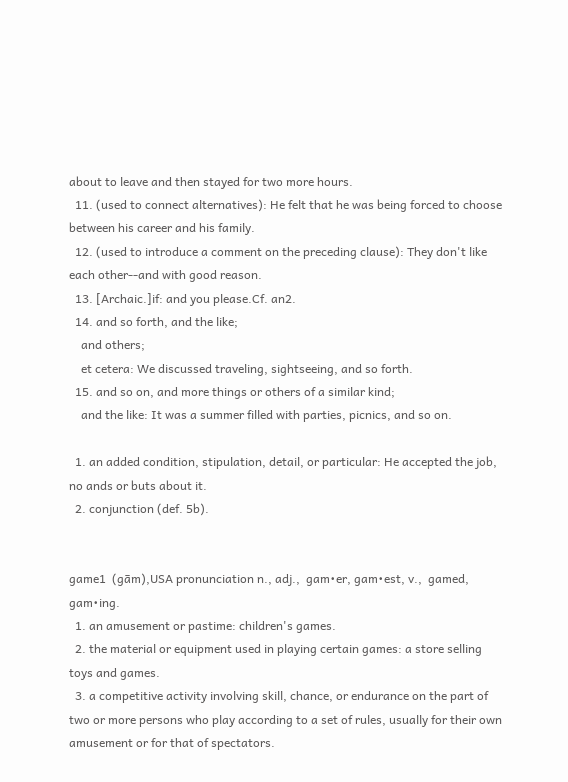about to leave and then stayed for two more hours.
  11. (used to connect alternatives): He felt that he was being forced to choose between his career and his family.
  12. (used to introduce a comment on the preceding clause): They don't like each other--and with good reason.
  13. [Archaic.]if: and you please.Cf. an2.
  14. and so forth, and the like;
    and others;
    et cetera: We discussed traveling, sightseeing, and so forth.
  15. and so on, and more things or others of a similar kind;
    and the like: It was a summer filled with parties, picnics, and so on.

  1. an added condition, stipulation, detail, or particular: He accepted the job, no ands or buts about it.
  2. conjunction (def. 5b).


game1  (gām),USA pronunciation n., adj.,  gam•er, gam•est, v.,  gamed, gam•ing.
  1. an amusement or pastime: children's games.
  2. the material or equipment used in playing certain games: a store selling toys and games.
  3. a competitive activity involving skill, chance, or endurance on the part of two or more persons who play according to a set of rules, usually for their own amusement or for that of spectators.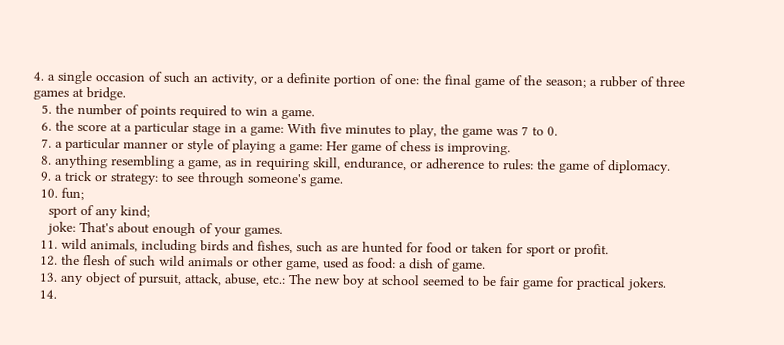4. a single occasion of such an activity, or a definite portion of one: the final game of the season; a rubber of three games at bridge.
  5. the number of points required to win a game.
  6. the score at a particular stage in a game: With five minutes to play, the game was 7 to 0.
  7. a particular manner or style of playing a game: Her game of chess is improving.
  8. anything resembling a game, as in requiring skill, endurance, or adherence to rules: the game of diplomacy.
  9. a trick or strategy: to see through someone's game.
  10. fun;
    sport of any kind;
    joke: That's about enough of your games.
  11. wild animals, including birds and fishes, such as are hunted for food or taken for sport or profit.
  12. the flesh of such wild animals or other game, used as food: a dish of game.
  13. any object of pursuit, attack, abuse, etc.: The new boy at school seemed to be fair game for practical jokers.
  14.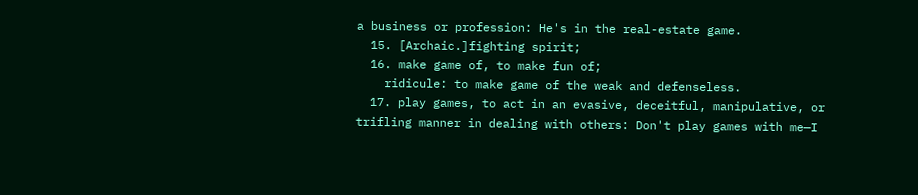a business or profession: He's in the real-estate game.
  15. [Archaic.]fighting spirit;
  16. make game of, to make fun of;
    ridicule: to make game of the weak and defenseless.
  17. play games, to act in an evasive, deceitful, manipulative, or trifling manner in dealing with others: Don't play games with me—I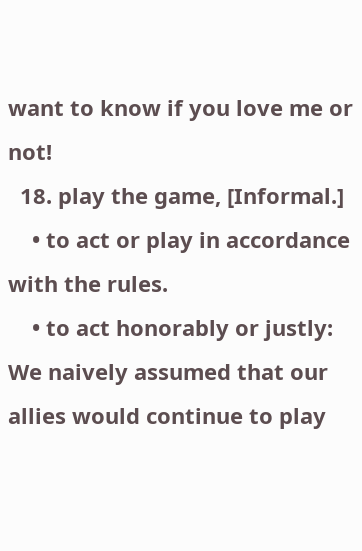want to know if you love me or not!
  18. play the game, [Informal.]
    • to act or play in accordance with the rules.
    • to act honorably or justly: We naively assumed that our allies would continue to play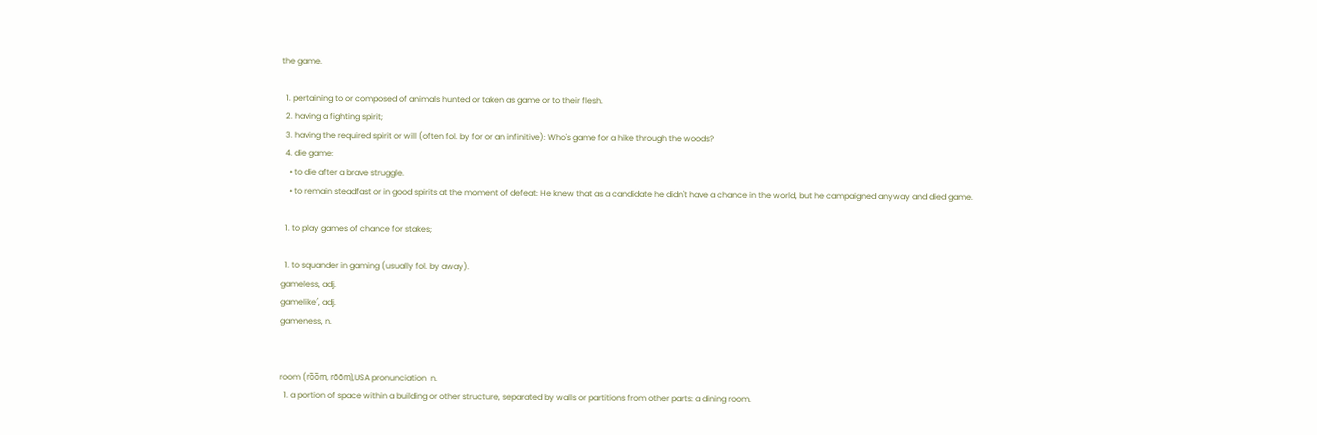the game.

  1. pertaining to or composed of animals hunted or taken as game or to their flesh.
  2. having a fighting spirit;
  3. having the required spirit or will (often fol. by for or an infinitive): Who's game for a hike through the woods?
  4. die game:
    • to die after a brave struggle.
    • to remain steadfast or in good spirits at the moment of defeat: He knew that as a candidate he didn't have a chance in the world, but he campaigned anyway and died game.

  1. to play games of chance for stakes;

  1. to squander in gaming (usually fol. by away).
gameless, adj.
gamelike′, adj.
gameness, n.


room (ro̅o̅m, rŏŏm),USA pronunciation  n.
  1. a portion of space within a building or other structure, separated by walls or partitions from other parts: a dining room.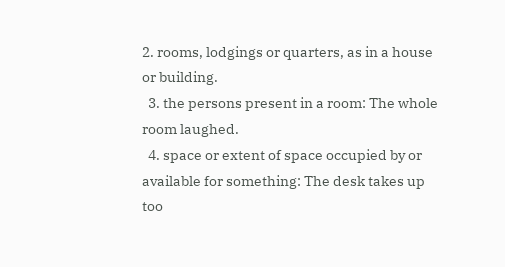2. rooms, lodgings or quarters, as in a house or building.
  3. the persons present in a room: The whole room laughed.
  4. space or extent of space occupied by or available for something: The desk takes up too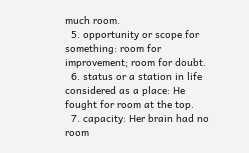much room.
  5. opportunity or scope for something: room for improvement; room for doubt.
  6. status or a station in life considered as a place: He fought for room at the top.
  7. capacity: Her brain had no room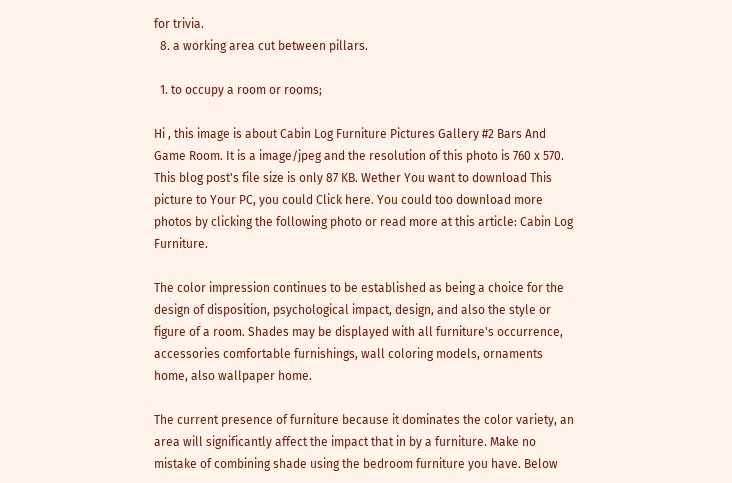for trivia.
  8. a working area cut between pillars.

  1. to occupy a room or rooms;

Hi , this image is about Cabin Log Furniture Pictures Gallery #2 Bars And Game Room. It is a image/jpeg and the resolution of this photo is 760 x 570. This blog post's file size is only 87 KB. Wether You want to download This picture to Your PC, you could Click here. You could too download more photos by clicking the following photo or read more at this article: Cabin Log Furniture.

The color impression continues to be established as being a choice for the design of disposition, psychological impact, design, and also the style or figure of a room. Shades may be displayed with all furniture's occurrence, accessories comfortable furnishings, wall coloring models, ornaments home, also wallpaper home.

The current presence of furniture because it dominates the color variety, an area will significantly affect the impact that in by a furniture. Make no mistake of combining shade using the bedroom furniture you have. Below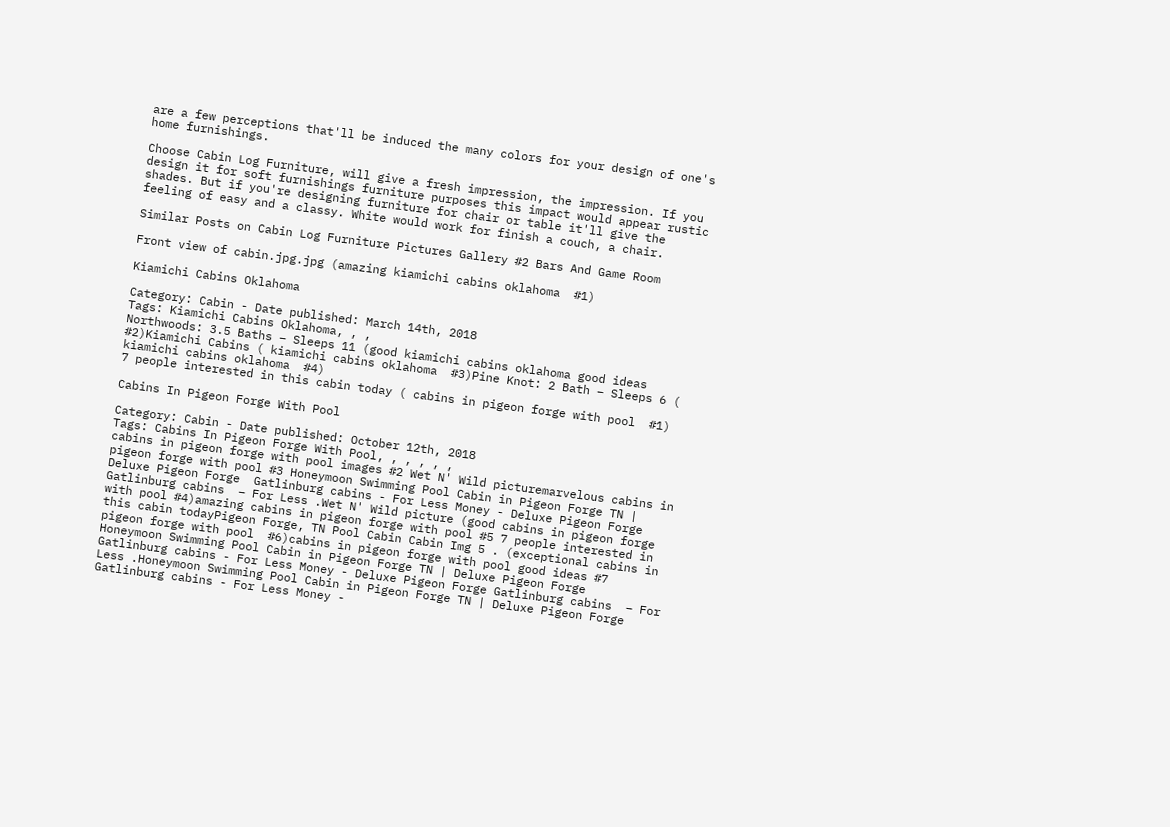are a few perceptions that'll be induced the many colors for your design of one's home furnishings.

Choose Cabin Log Furniture, will give a fresh impression, the impression. If you design it for soft furnishings furniture purposes this impact would appear rustic shades. But if you're designing furniture for chair or table it'll give the feeling of easy and a classy. White would work for finish a couch, a chair.

Similar Posts on Cabin Log Furniture Pictures Gallery #2 Bars And Game Room

Front view of cabin.jpg.jpg (amazing kiamichi cabins oklahoma  #1)

Kiamichi Cabins Oklahoma

Category: Cabin - Date published: March 14th, 2018
Tags: Kiamichi Cabins Oklahoma, , ,
Northwoods: 3.5 Baths – Sleeps 11 (good kiamichi cabins oklahoma good ideas #2)Kiamichi Cabins ( kiamichi cabins oklahoma  #3)Pine Knot: 2 Bath – Sleeps 6 ( kiamichi cabins oklahoma  #4)
7 people interested in this cabin today ( cabins in pigeon forge with pool  #1)

Cabins In Pigeon Forge With Pool

Category: Cabin - Date published: October 12th, 2018
Tags: Cabins In Pigeon Forge With Pool, , , , , ,
cabins in pigeon forge with pool images #2 Wet N' Wild picturemarvelous cabins in pigeon forge with pool #3 Honeymoon Swimming Pool Cabin in Pigeon Forge TN | Deluxe Pigeon Forge  Gatlinburg cabins - For Less Money - Deluxe Pigeon Forge Gatlinburg cabins  – For Less .Wet N' Wild picture (good cabins in pigeon forge with pool #4)amazing cabins in pigeon forge with pool #5 7 people interested in this cabin todayPigeon Forge, TN Pool Cabin Cabin Img 5 . (exceptional cabins in pigeon forge with pool  #6)cabins in pigeon forge with pool good ideas #7 Honeymoon Swimming Pool Cabin in Pigeon Forge TN | Deluxe Pigeon Forge  Gatlinburg cabins - For Less Money - Deluxe Pigeon Forge Gatlinburg cabins  – For Less .Honeymoon Swimming Pool Cabin in Pigeon Forge TN | Deluxe Pigeon Forge  Gatlinburg cabins - For Less Money -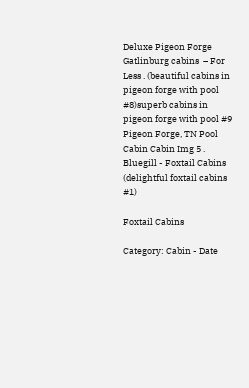Deluxe Pigeon Forge Gatlinburg cabins  – For Less . (beautiful cabins in pigeon forge with pool  #8)superb cabins in pigeon forge with pool #9 Pigeon Forge, TN Pool Cabin Cabin Img 5 .
Bluegill - Foxtail Cabins (delightful foxtail cabins  #1)

Foxtail Cabins

Category: Cabin - Date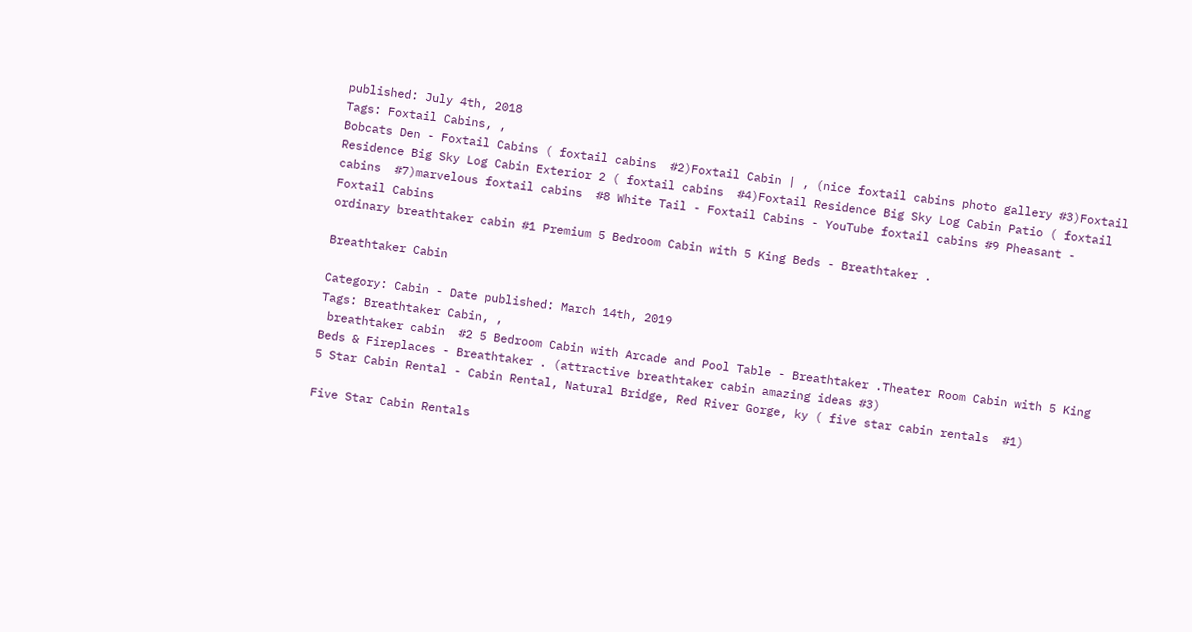published: July 4th, 2018
Tags: Foxtail Cabins, ,
Bobcats Den - Foxtail Cabins ( foxtail cabins  #2)Foxtail Cabin | , (nice foxtail cabins photo gallery #3)Foxtail Residence Big Sky Log Cabin Exterior 2 ( foxtail cabins  #4)Foxtail Residence Big Sky Log Cabin Patio ( foxtail cabins  #7)marvelous foxtail cabins  #8 White Tail - Foxtail Cabins - YouTube foxtail cabins #9 Pheasant - Foxtail Cabins
ordinary breathtaker cabin #1 Premium 5 Bedroom Cabin with 5 King Beds - Breathtaker .

Breathtaker Cabin

Category: Cabin - Date published: March 14th, 2019
Tags: Breathtaker Cabin, ,
 breathtaker cabin  #2 5 Bedroom Cabin with Arcade and Pool Table - Breathtaker .Theater Room Cabin with 5 King Beds & Fireplaces - Breathtaker . (attractive breathtaker cabin amazing ideas #3)
5 Star Cabin Rental - Cabin Rental, Natural Bridge, Red River Gorge, ky ( five star cabin rentals  #1)

Five Star Cabin Rentals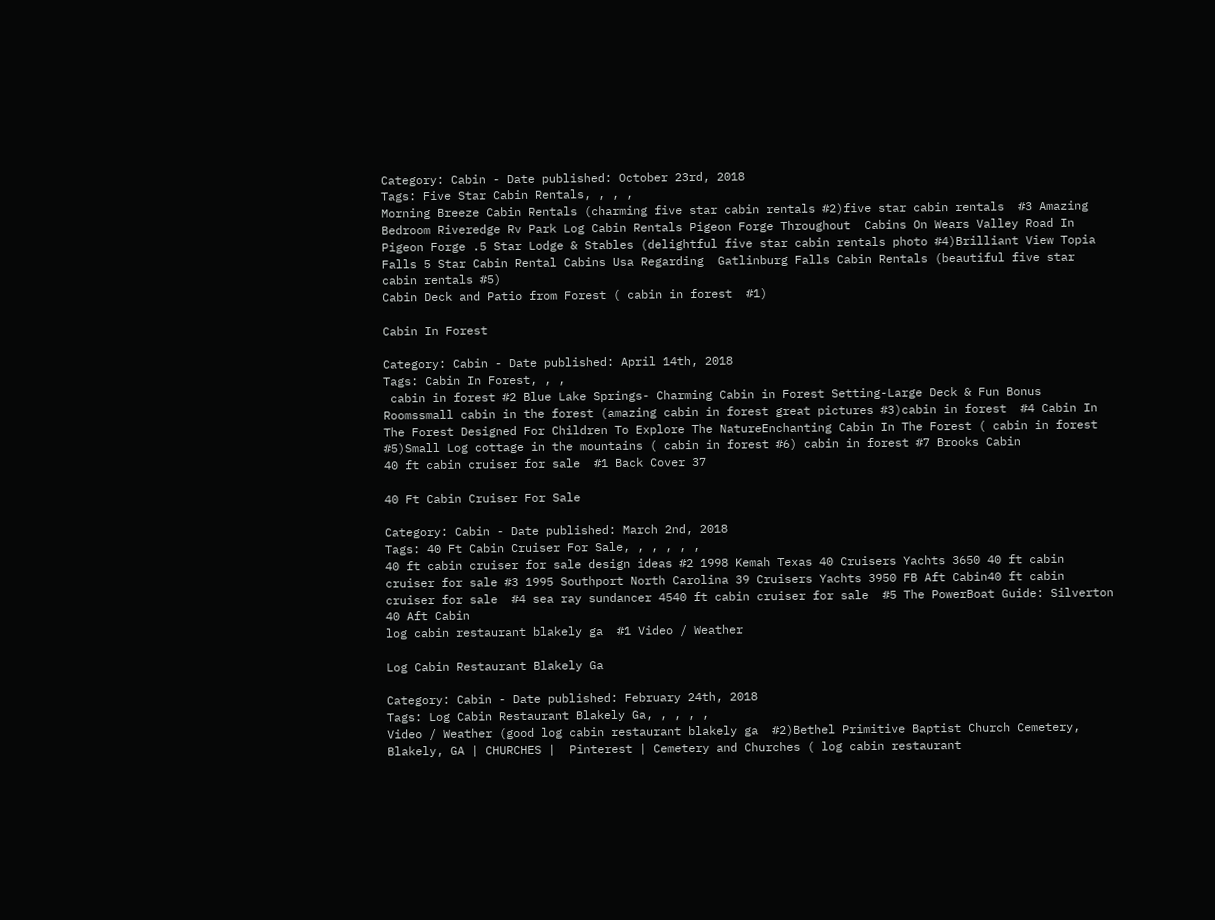Category: Cabin - Date published: October 23rd, 2018
Tags: Five Star Cabin Rentals, , , ,
Morning Breeze Cabin Rentals (charming five star cabin rentals #2)five star cabin rentals  #3 Amazing Bedroom Riveredge Rv Park Log Cabin Rentals Pigeon Forge Throughout  Cabins On Wears Valley Road In Pigeon Forge .5 Star Lodge & Stables (delightful five star cabin rentals photo #4)Brilliant View Topia Falls 5 Star Cabin Rental Cabins Usa Regarding  Gatlinburg Falls Cabin Rentals (beautiful five star cabin rentals #5)
Cabin Deck and Patio from Forest ( cabin in forest  #1)

Cabin In Forest

Category: Cabin - Date published: April 14th, 2018
Tags: Cabin In Forest, , ,
 cabin in forest #2 Blue Lake Springs- Charming Cabin in Forest Setting-Large Deck & Fun Bonus  Roomssmall cabin in the forest (amazing cabin in forest great pictures #3)cabin in forest  #4 Cabin In The Forest Designed For Children To Explore The NatureEnchanting Cabin In The Forest ( cabin in forest  #5)Small Log cottage in the mountains ( cabin in forest #6) cabin in forest #7 Brooks Cabin
40 ft cabin cruiser for sale  #1 Back Cover 37

40 Ft Cabin Cruiser For Sale

Category: Cabin - Date published: March 2nd, 2018
Tags: 40 Ft Cabin Cruiser For Sale, , , , , ,
40 ft cabin cruiser for sale design ideas #2 1998 Kemah Texas 40 Cruisers Yachts 3650 40 ft cabin cruiser for sale #3 1995 Southport North Carolina 39 Cruisers Yachts 3950 FB Aft Cabin40 ft cabin cruiser for sale  #4 sea ray sundancer 4540 ft cabin cruiser for sale  #5 The PowerBoat Guide: Silverton 40 Aft Cabin
log cabin restaurant blakely ga  #1 Video / Weather

Log Cabin Restaurant Blakely Ga

Category: Cabin - Date published: February 24th, 2018
Tags: Log Cabin Restaurant Blakely Ga, , , , ,
Video / Weather (good log cabin restaurant blakely ga  #2)Bethel Primitive Baptist Church Cemetery, Blakely, GA | CHURCHES |  Pinterest | Cemetery and Churches ( log cabin restaurant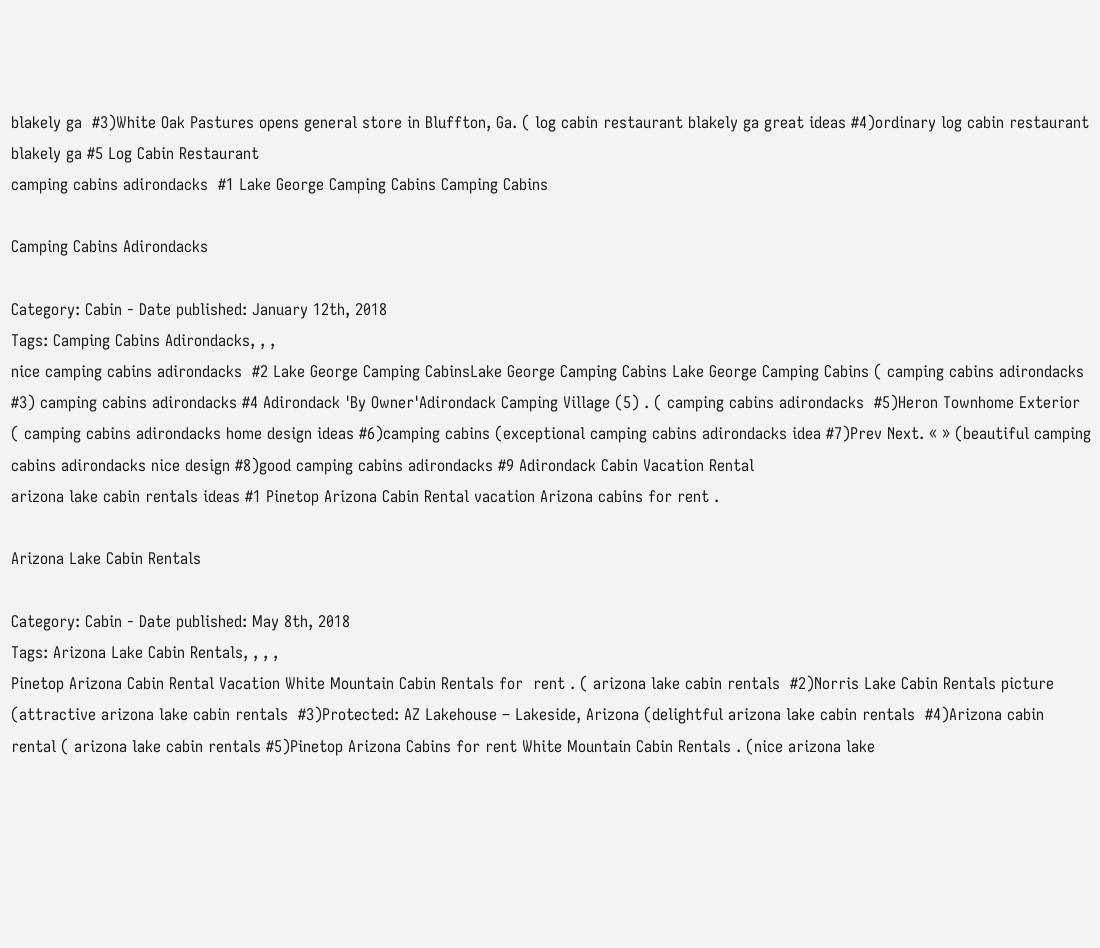blakely ga  #3)White Oak Pastures opens general store in Bluffton, Ga. ( log cabin restaurant blakely ga great ideas #4)ordinary log cabin restaurant blakely ga #5 Log Cabin Restaurant
camping cabins adirondacks  #1 Lake George Camping Cabins Camping Cabins

Camping Cabins Adirondacks

Category: Cabin - Date published: January 12th, 2018
Tags: Camping Cabins Adirondacks, , ,
nice camping cabins adirondacks  #2 Lake George Camping CabinsLake George Camping Cabins Lake George Camping Cabins ( camping cabins adirondacks #3) camping cabins adirondacks #4 Adirondack 'By Owner'Adirondack Camping Village (5) . ( camping cabins adirondacks  #5)Heron Townhome Exterior ( camping cabins adirondacks home design ideas #6)camping cabins (exceptional camping cabins adirondacks idea #7)Prev Next. « » (beautiful camping cabins adirondacks nice design #8)good camping cabins adirondacks #9 Adirondack Cabin Vacation Rental
arizona lake cabin rentals ideas #1 Pinetop Arizona Cabin Rental vacation Arizona cabins for rent .

Arizona Lake Cabin Rentals

Category: Cabin - Date published: May 8th, 2018
Tags: Arizona Lake Cabin Rentals, , , ,
Pinetop Arizona Cabin Rental Vacation White Mountain Cabin Rentals for  rent . ( arizona lake cabin rentals  #2)Norris Lake Cabin Rentals picture (attractive arizona lake cabin rentals  #3)Protected: AZ Lakehouse – Lakeside, Arizona (delightful arizona lake cabin rentals  #4)Arizona cabin rental ( arizona lake cabin rentals #5)Pinetop Arizona Cabins for rent White Mountain Cabin Rentals . (nice arizona lake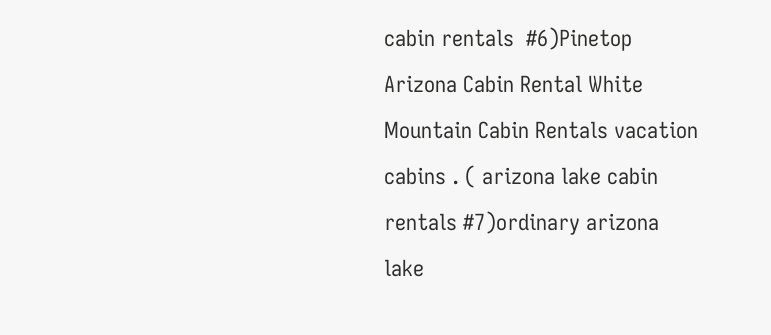cabin rentals  #6)Pinetop Arizona Cabin Rental White Mountain Cabin Rentals vacation  cabins . ( arizona lake cabin rentals #7)ordinary arizona lake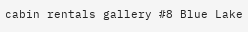cabin rentals gallery #8 Blue Lake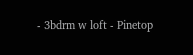- 3bdrm w loft - Pinetop